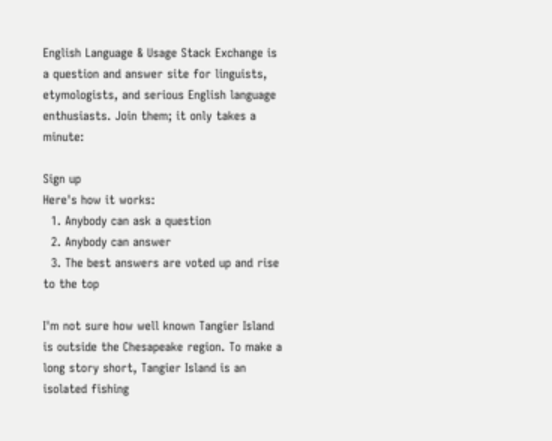English Language & Usage Stack Exchange is a question and answer site for linguists, etymologists, and serious English language enthusiasts. Join them; it only takes a minute:

Sign up
Here's how it works:
  1. Anybody can ask a question
  2. Anybody can answer
  3. The best answers are voted up and rise to the top

I'm not sure how well known Tangier Island is outside the Chesapeake region. To make a long story short, Tangier Island is an isolated fishing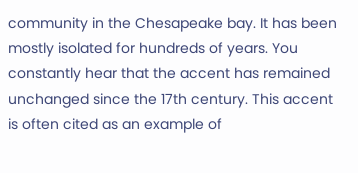community in the Chesapeake bay. It has been mostly isolated for hundreds of years. You constantly hear that the accent has remained unchanged since the 17th century. This accent is often cited as an example of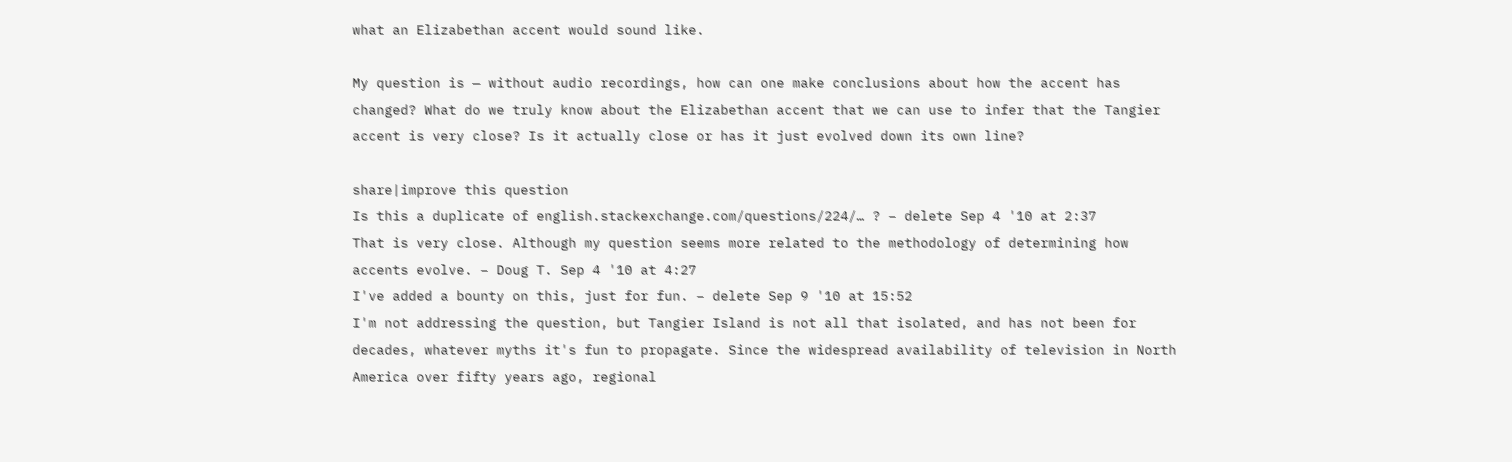what an Elizabethan accent would sound like.

My question is — without audio recordings, how can one make conclusions about how the accent has changed? What do we truly know about the Elizabethan accent that we can use to infer that the Tangier accent is very close? Is it actually close or has it just evolved down its own line?

share|improve this question
Is this a duplicate of english.stackexchange.com/questions/224/… ? – delete Sep 4 '10 at 2:37
That is very close. Although my question seems more related to the methodology of determining how accents evolve. – Doug T. Sep 4 '10 at 4:27
I've added a bounty on this, just for fun. – delete Sep 9 '10 at 15:52
I'm not addressing the question, but Tangier Island is not all that isolated, and has not been for decades, whatever myths it's fun to propagate. Since the widespread availability of television in North America over fifty years ago, regional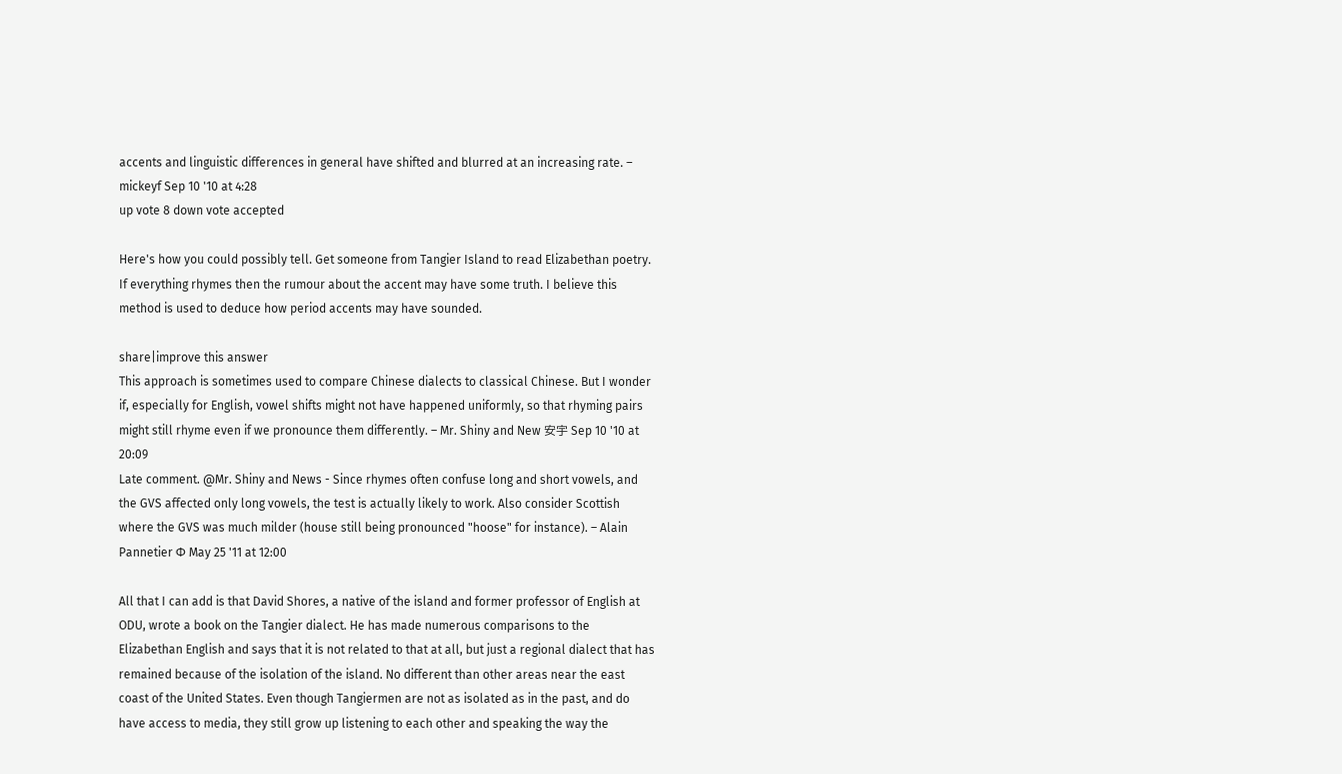accents and linguistic differences in general have shifted and blurred at an increasing rate. – mickeyf Sep 10 '10 at 4:28
up vote 8 down vote accepted

Here's how you could possibly tell. Get someone from Tangier Island to read Elizabethan poetry. If everything rhymes then the rumour about the accent may have some truth. I believe this method is used to deduce how period accents may have sounded.

share|improve this answer
This approach is sometimes used to compare Chinese dialects to classical Chinese. But I wonder if, especially for English, vowel shifts might not have happened uniformly, so that rhyming pairs might still rhyme even if we pronounce them differently. – Mr. Shiny and New 安宇 Sep 10 '10 at 20:09
Late comment. @Mr. Shiny and News - Since rhymes often confuse long and short vowels, and the GVS affected only long vowels, the test is actually likely to work. Also consider Scottish where the GVS was much milder (house still being pronounced "hoose" for instance). – Alain Pannetier Φ May 25 '11 at 12:00

All that I can add is that David Shores, a native of the island and former professor of English at ODU, wrote a book on the Tangier dialect. He has made numerous comparisons to the Elizabethan English and says that it is not related to that at all, but just a regional dialect that has remained because of the isolation of the island. No different than other areas near the east coast of the United States. Even though Tangiermen are not as isolated as in the past, and do have access to media, they still grow up listening to each other and speaking the way the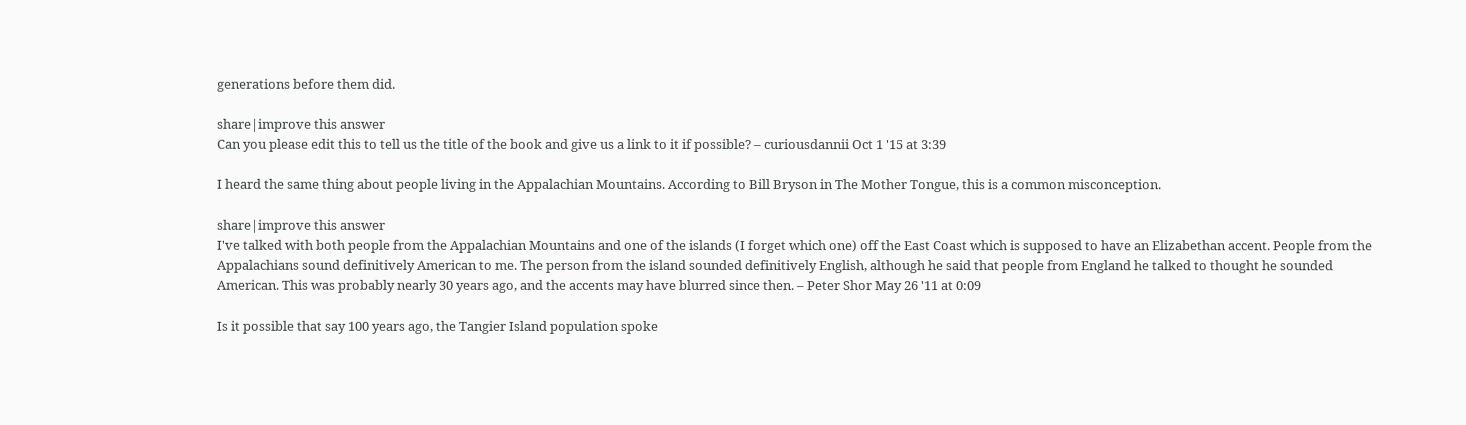generations before them did.

share|improve this answer
Can you please edit this to tell us the title of the book and give us a link to it if possible? – curiousdannii Oct 1 '15 at 3:39

I heard the same thing about people living in the Appalachian Mountains. According to Bill Bryson in The Mother Tongue, this is a common misconception.

share|improve this answer
I've talked with both people from the Appalachian Mountains and one of the islands (I forget which one) off the East Coast which is supposed to have an Elizabethan accent. People from the Appalachians sound definitively American to me. The person from the island sounded definitively English, although he said that people from England he talked to thought he sounded American. This was probably nearly 30 years ago, and the accents may have blurred since then. – Peter Shor May 26 '11 at 0:09

Is it possible that say 100 years ago, the Tangier Island population spoke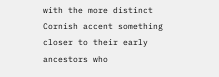with the more distinct Cornish accent something closer to their early ancestors who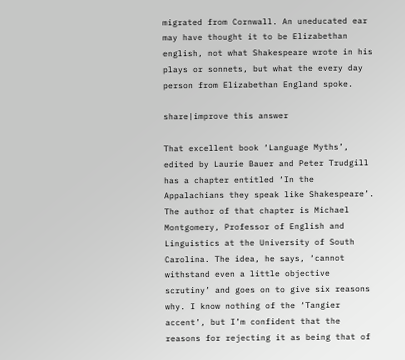migrated from Cornwall. An uneducated ear may have thought it to be Elizabethan english, not what Shakespeare wrote in his plays or sonnets, but what the every day person from Elizabethan England spoke.

share|improve this answer

That excellent book ‘Language Myths’, edited by Laurie Bauer and Peter Trudgill has a chapter entitled ‘In the Appalachians they speak like Shakespeare’. The author of that chapter is Michael Montgomery, Professor of English and Linguistics at the University of South Carolina. The idea, he says, ‘cannot withstand even a little objective scrutiny’ and goes on to give six reasons why. I know nothing of the ‘Tangier accent’, but I’m confident that the reasons for rejecting it as being that of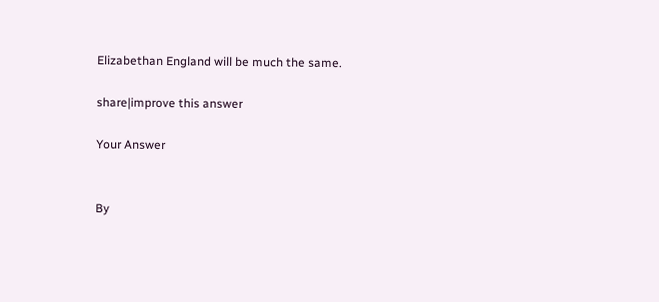Elizabethan England will be much the same.

share|improve this answer

Your Answer


By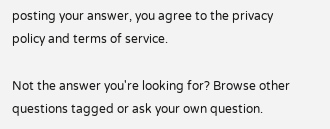posting your answer, you agree to the privacy policy and terms of service.

Not the answer you're looking for? Browse other questions tagged or ask your own question.